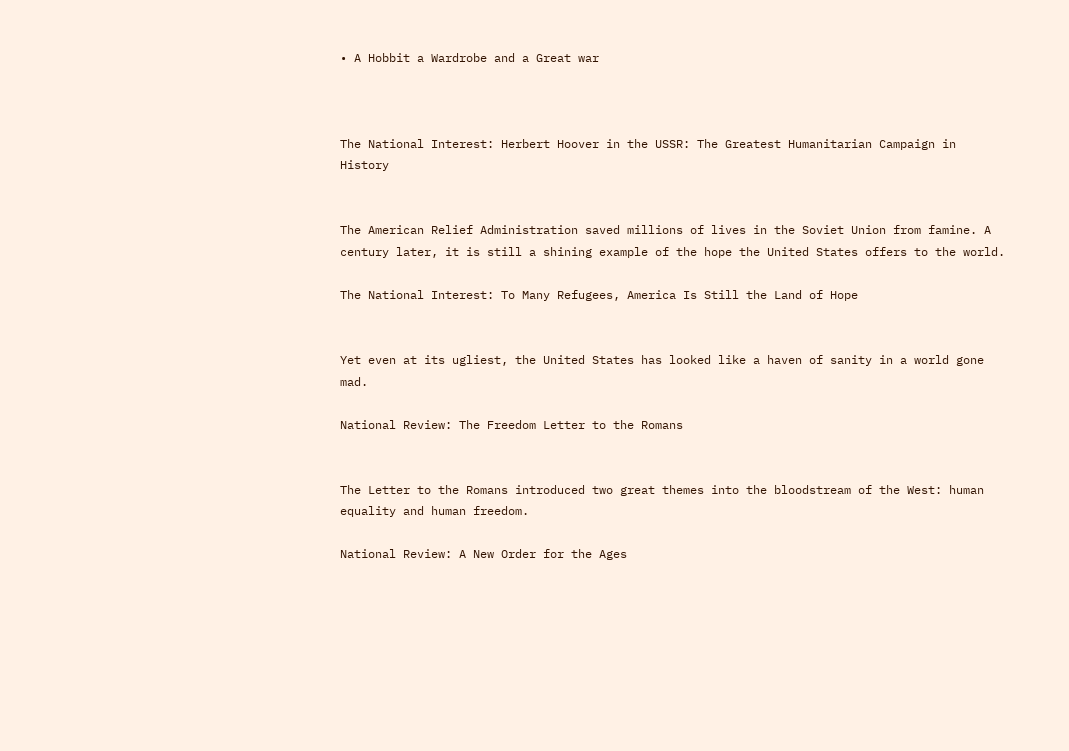• A Hobbit a Wardrobe and a Great war



The National Interest: Herbert Hoover in the USSR: The Greatest Humanitarian Campaign in History


The American Relief Administration saved millions of lives in the Soviet Union from famine. A century later, it is still a shining example of the hope the United States offers to the world.

The National Interest: To Many Refugees, America Is Still the Land of Hope


Yet even at its ugliest, the United States has looked like a haven of sanity in a world gone mad.

National Review: The Freedom Letter to the Romans


The Letter to the Romans introduced two great themes into the bloodstream of the West: human equality and human freedom.

National Review: A New Order for the Ages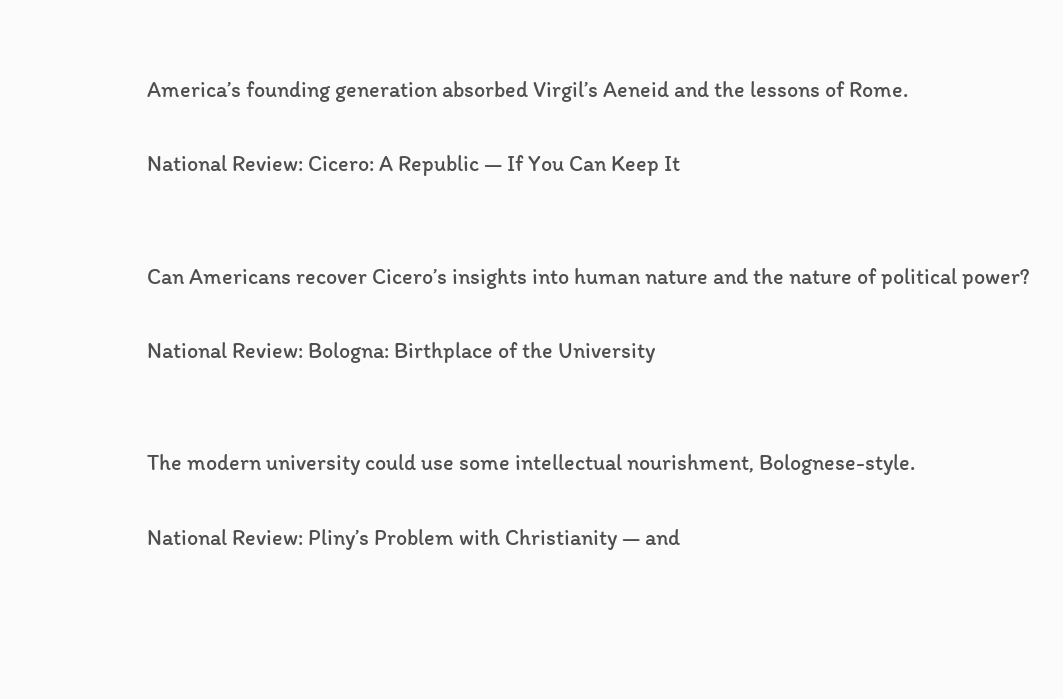America’s founding generation absorbed Virgil’s Aeneid and the lessons of Rome.

National Review: Cicero: A Republic — If You Can Keep It


Can Americans recover Cicero’s insights into human nature and the nature of political power?

National Review: Bologna: Birthplace of the University


The modern university could use some intellectual nourishment, Bolognese-style.

National Review: Pliny’s Problem with Christianity — and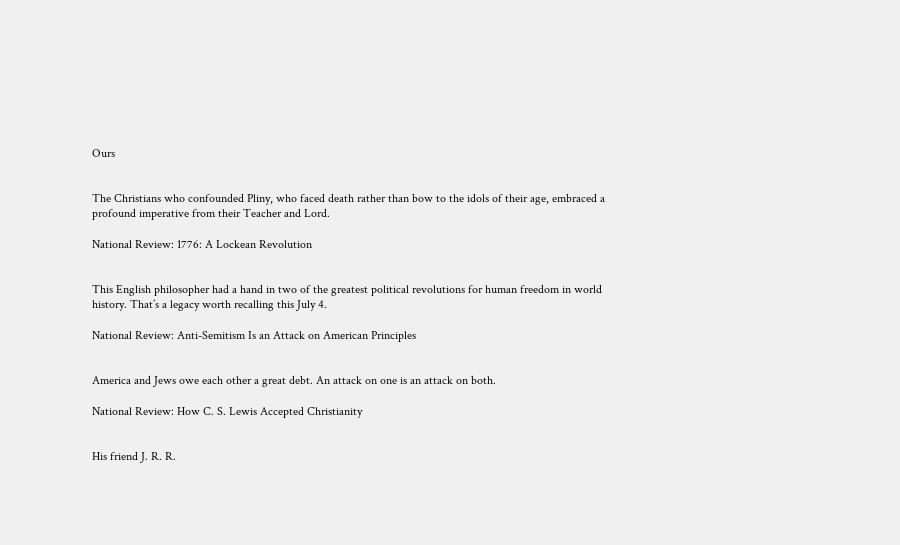Ours


The Christians who confounded Pliny, who faced death rather than bow to the idols of their age, embraced a profound imperative from their Teacher and Lord.

National Review: 1776: A Lockean Revolution


This English philosopher had a hand in two of the greatest political revolutions for human freedom in world history. That’s a legacy worth recalling this July 4.

National Review: Anti-Semitism Is an Attack on American Principles


America and Jews owe each other a great debt. An attack on one is an attack on both.

National Review: How C. S. Lewis Accepted Christianity


His friend J. R. R.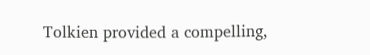Tolkien provided a compelling,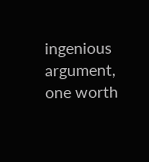ingenious argument, one worth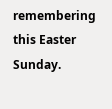remembering this Easter Sunday.